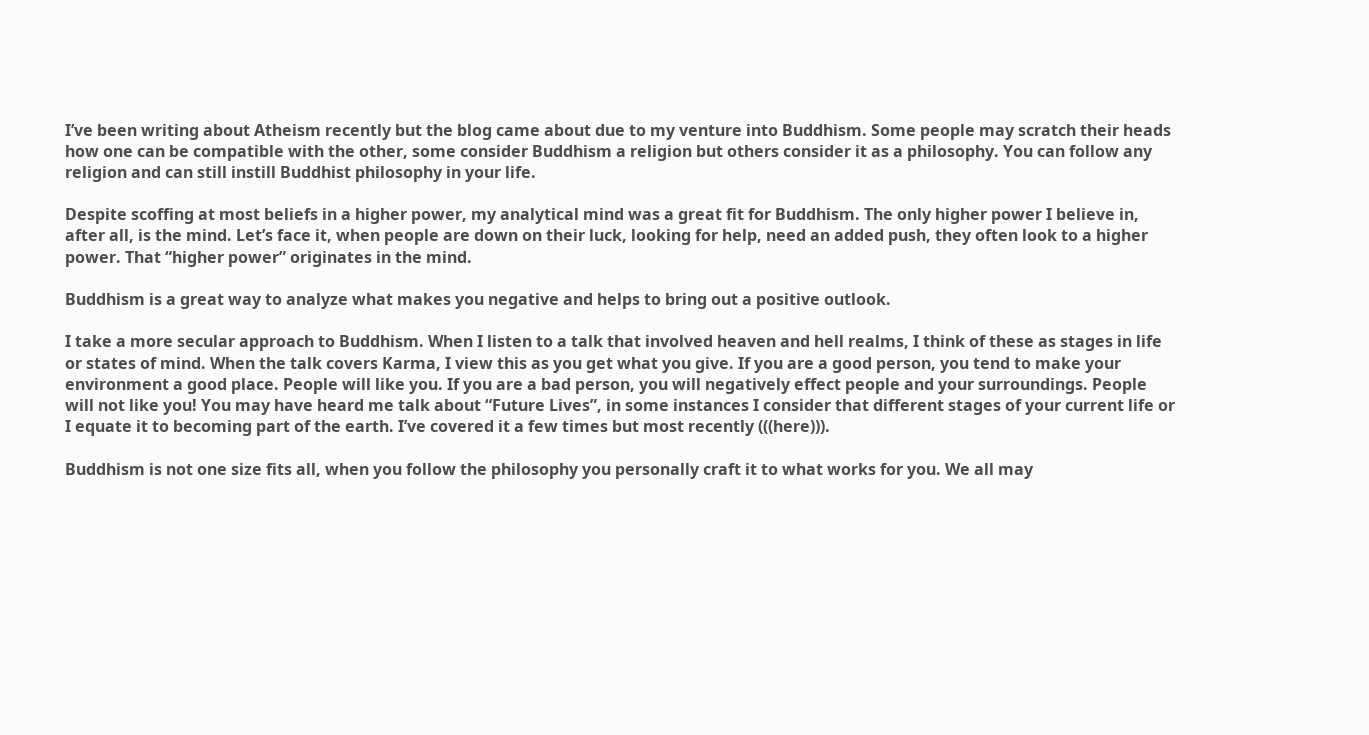I’ve been writing about Atheism recently but the blog came about due to my venture into Buddhism. Some people may scratch their heads how one can be compatible with the other, some consider Buddhism a religion but others consider it as a philosophy. You can follow any religion and can still instill Buddhist philosophy in your life.

Despite scoffing at most beliefs in a higher power, my analytical mind was a great fit for Buddhism. The only higher power I believe in, after all, is the mind. Let’s face it, when people are down on their luck, looking for help, need an added push, they often look to a higher power. That “higher power” originates in the mind.

Buddhism is a great way to analyze what makes you negative and helps to bring out a positive outlook.

I take a more secular approach to Buddhism. When I listen to a talk that involved heaven and hell realms, I think of these as stages in life or states of mind. When the talk covers Karma, I view this as you get what you give. If you are a good person, you tend to make your environment a good place. People will like you. If you are a bad person, you will negatively effect people and your surroundings. People will not like you! You may have heard me talk about “Future Lives”, in some instances I consider that different stages of your current life or I equate it to becoming part of the earth. I’ve covered it a few times but most recently (((here))).

Buddhism is not one size fits all, when you follow the philosophy you personally craft it to what works for you. We all may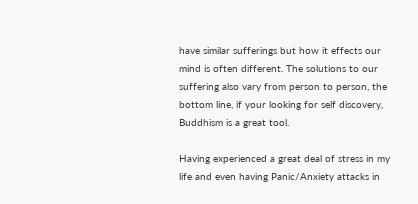have similar sufferings but how it effects our mind is often different. The solutions to our suffering also vary from person to person, the bottom line, if your looking for self discovery, Buddhism is a great tool.

Having experienced a great deal of stress in my life and even having Panic/Anxiety attacks in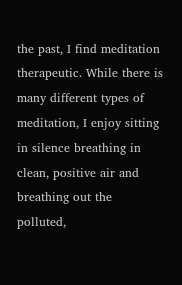the past, I find meditation therapeutic. While there is many different types of meditation, I enjoy sitting in silence breathing in clean, positive air and breathing out the polluted,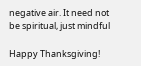negative air. It need not be spiritual, just mindful

Happy Thanksgiving!